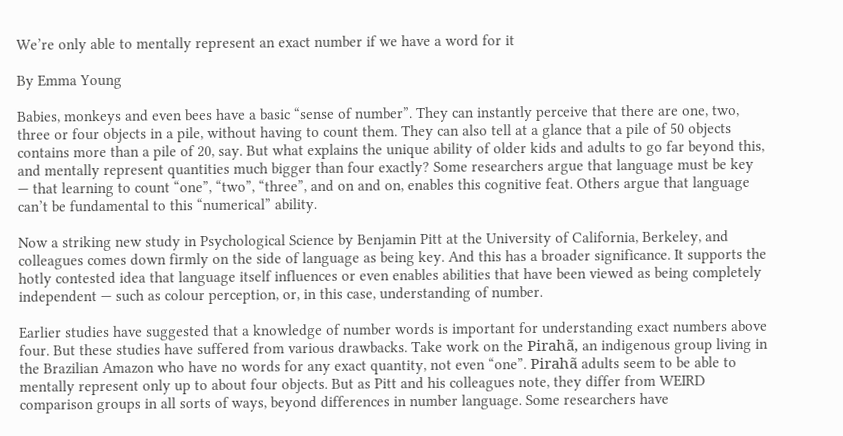We’re only able to mentally represent an exact number if we have a word for it

By Emma Young

Babies, monkeys and even bees have a basic “sense of number”. They can instantly perceive that there are one, two, three or four objects in a pile, without having to count them. They can also tell at a glance that a pile of 50 objects contains more than a pile of 20, say. But what explains the unique ability of older kids and adults to go far beyond this, and mentally represent quantities much bigger than four exactly? Some researchers argue that language must be key — that learning to count “one”, “two”, “three”, and on and on, enables this cognitive feat. Others argue that language can’t be fundamental to this “numerical” ability.

Now a striking new study in Psychological Science by Benjamin Pitt at the University of California, Berkeley, and colleagues comes down firmly on the side of language as being key. And this has a broader significance. It supports the hotly contested idea that language itself influences or even enables abilities that have been viewed as being completely independent — such as colour perception, or, in this case, understanding of number.

Earlier studies have suggested that a knowledge of number words is important for understanding exact numbers above four. But these studies have suffered from various drawbacks. Take work on the Pirahã, an indigenous group living in the Brazilian Amazon who have no words for any exact quantity, not even “one”. Pirahã adults seem to be able to mentally represent only up to about four objects. But as Pitt and his colleagues note, they differ from WEIRD comparison groups in all sorts of ways, beyond differences in number language. Some researchers have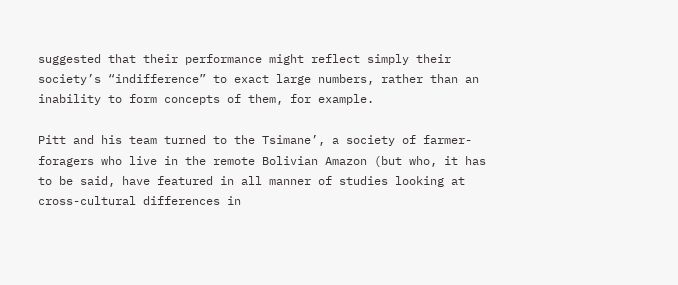suggested that their performance might reflect simply their society’s “indifference” to exact large numbers, rather than an inability to form concepts of them, for example.

Pitt and his team turned to the Tsimane’, a society of farmer-foragers who live in the remote Bolivian Amazon (but who, it has to be said, have featured in all manner of studies looking at cross-cultural differences in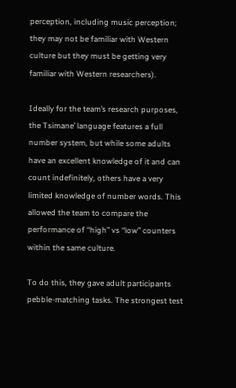perception, including music perception; they may not be familiar with Western culture but they must be getting very familiar with Western researchers).

Ideally for the team’s research purposes, the Tsimane’ language features a full number system, but while some adults have an excellent knowledge of it and can count indefinitely, others have a very limited knowledge of number words. This allowed the team to compare the performance of “high” vs “low” counters within the same culture.

To do this, they gave adult participants pebble-matching tasks. The strongest test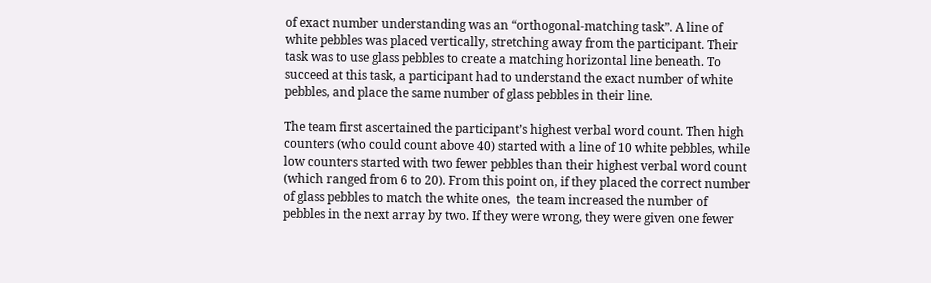of exact number understanding was an “orthogonal-matching task”. A line of white pebbles was placed vertically, stretching away from the participant. Their task was to use glass pebbles to create a matching horizontal line beneath. To succeed at this task, a participant had to understand the exact number of white pebbles, and place the same number of glass pebbles in their line.

The team first ascertained the participant’s highest verbal word count. Then high counters (who could count above 40) started with a line of 10 white pebbles, while low counters started with two fewer pebbles than their highest verbal word count (which ranged from 6 to 20). From this point on, if they placed the correct number of glass pebbles to match the white ones,  the team increased the number of pebbles in the next array by two. If they were wrong, they were given one fewer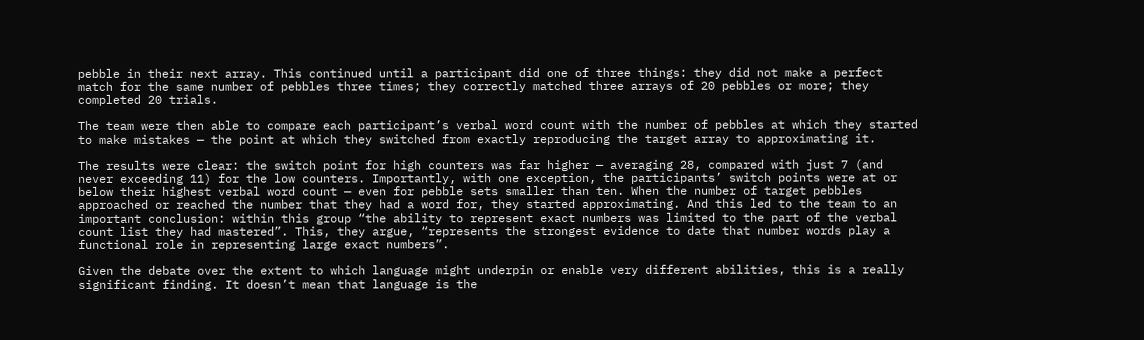pebble in their next array. This continued until a participant did one of three things: they did not make a perfect match for the same number of pebbles three times; they correctly matched three arrays of 20 pebbles or more; they completed 20 trials.

The team were then able to compare each participant’s verbal word count with the number of pebbles at which they started to make mistakes — the point at which they switched from exactly reproducing the target array to approximating it.

The results were clear: the switch point for high counters was far higher — averaging 28, compared with just 7 (and never exceeding 11) for the low counters. Importantly, with one exception, the participants’ switch points were at or below their highest verbal word count — even for pebble sets smaller than ten. When the number of target pebbles approached or reached the number that they had a word for, they started approximating. And this led to the team to an important conclusion: within this group “the ability to represent exact numbers was limited to the part of the verbal count list they had mastered”. This, they argue, “represents the strongest evidence to date that number words play a functional role in representing large exact numbers”.

Given the debate over the extent to which language might underpin or enable very different abilities, this is a really significant finding. It doesn’t mean that language is the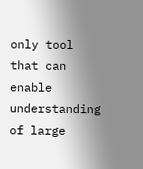only tool that can enable understanding of large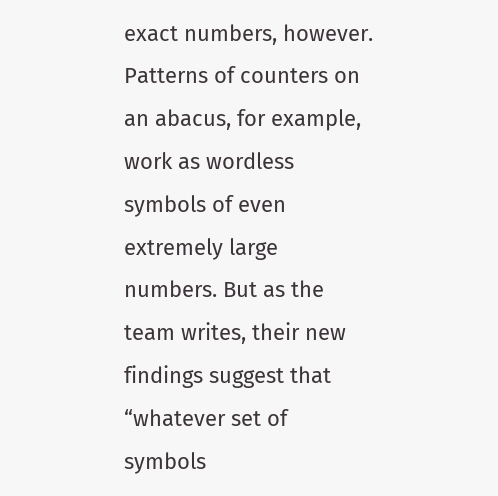exact numbers, however. Patterns of counters on an abacus, for example, work as wordless symbols of even extremely large numbers. But as the team writes, their new findings suggest that “whatever set of symbols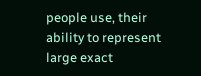people use, their ability to represent large exact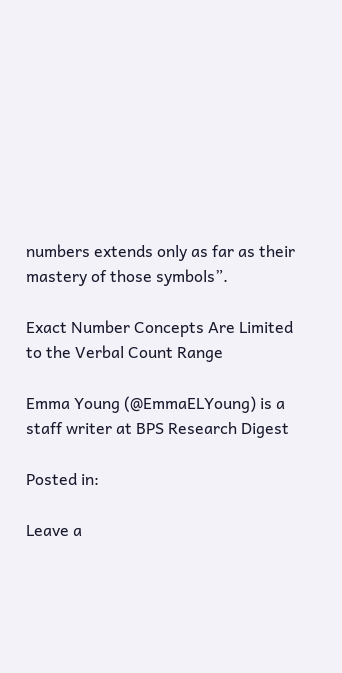numbers extends only as far as their mastery of those symbols”.

Exact Number Concepts Are Limited to the Verbal Count Range

Emma Young (@EmmaELYoung) is a staff writer at BPS Research Digest

Posted in:

Leave a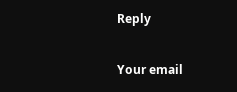Reply

Your email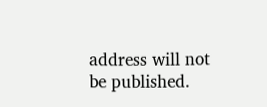address will not be published.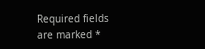Required fields are marked *